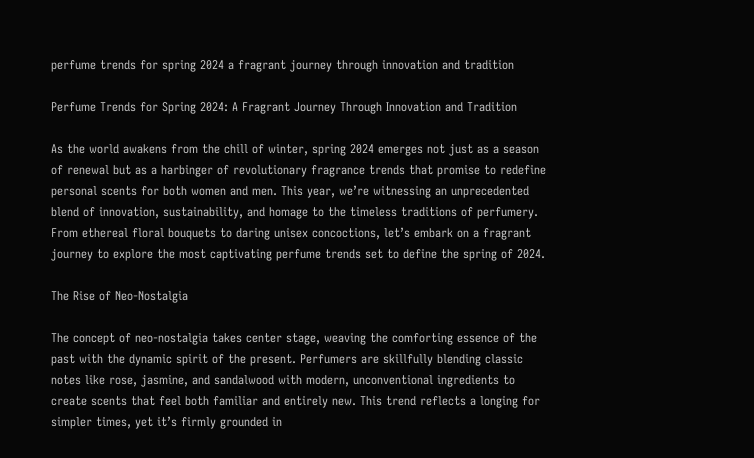perfume trends for spring 2024 a fragrant journey through innovation and tradition

Perfume Trends for Spring 2024: A Fragrant Journey Through Innovation and Tradition

As the world awakens from the chill of winter, spring 2024 emerges not just as a season of renewal but as a harbinger of revolutionary fragrance trends that promise to redefine personal scents for both women and men. This year, we’re witnessing an unprecedented blend of innovation, sustainability, and homage to the timeless traditions of perfumery. From ethereal floral bouquets to daring unisex concoctions, let’s embark on a fragrant journey to explore the most captivating perfume trends set to define the spring of 2024.

The Rise of Neo-Nostalgia

The concept of neo-nostalgia takes center stage, weaving the comforting essence of the past with the dynamic spirit of the present. Perfumers are skillfully blending classic notes like rose, jasmine, and sandalwood with modern, unconventional ingredients to create scents that feel both familiar and entirely new. This trend reflects a longing for simpler times, yet it’s firmly grounded in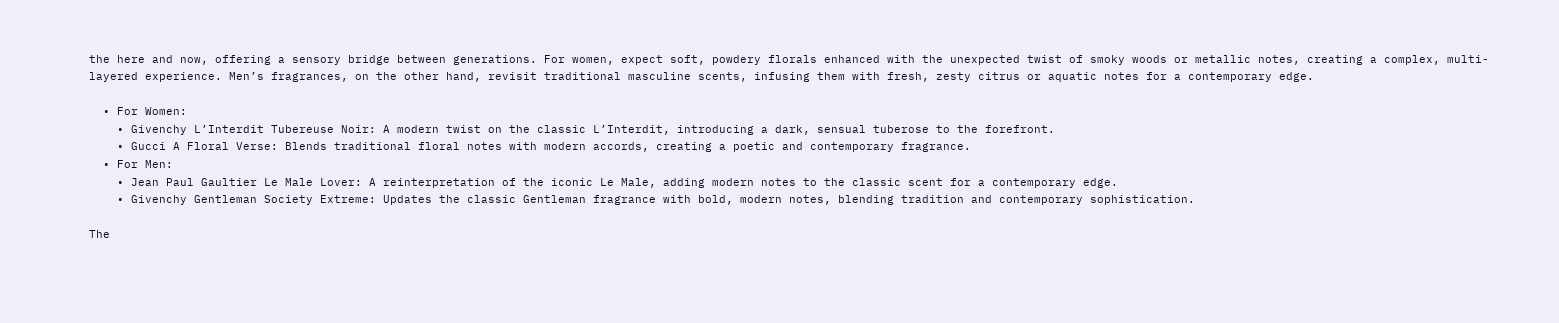the here and now, offering a sensory bridge between generations. For women, expect soft, powdery florals enhanced with the unexpected twist of smoky woods or metallic notes, creating a complex, multi-layered experience. Men’s fragrances, on the other hand, revisit traditional masculine scents, infusing them with fresh, zesty citrus or aquatic notes for a contemporary edge.

  • For Women:
    • Givenchy L’Interdit Tubereuse Noir: A modern twist on the classic L’Interdit, introducing a dark, sensual tuberose to the forefront.
    • Gucci A Floral Verse: Blends traditional floral notes with modern accords, creating a poetic and contemporary fragrance.
  • For Men:
    • Jean Paul Gaultier Le Male Lover: A reinterpretation of the iconic Le Male, adding modern notes to the classic scent for a contemporary edge.
    • Givenchy Gentleman Society Extreme: Updates the classic Gentleman fragrance with bold, modern notes, blending tradition and contemporary sophistication.

The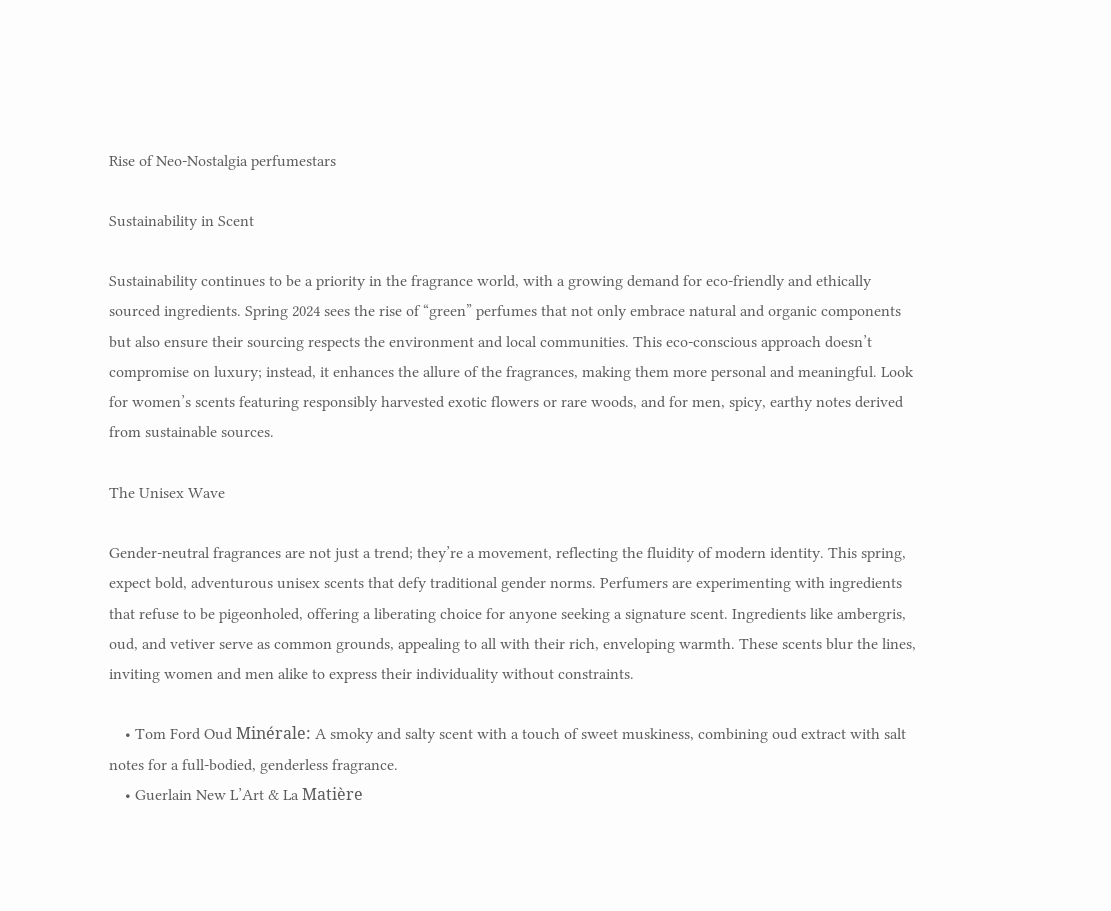Rise of Neo-Nostalgia perfumestars

Sustainability in Scent

Sustainability continues to be a priority in the fragrance world, with a growing demand for eco-friendly and ethically sourced ingredients. Spring 2024 sees the rise of “green” perfumes that not only embrace natural and organic components but also ensure their sourcing respects the environment and local communities. This eco-conscious approach doesn’t compromise on luxury; instead, it enhances the allure of the fragrances, making them more personal and meaningful. Look for women’s scents featuring responsibly harvested exotic flowers or rare woods, and for men, spicy, earthy notes derived from sustainable sources.

The Unisex Wave

Gender-neutral fragrances are not just a trend; they’re a movement, reflecting the fluidity of modern identity. This spring, expect bold, adventurous unisex scents that defy traditional gender norms. Perfumers are experimenting with ingredients that refuse to be pigeonholed, offering a liberating choice for anyone seeking a signature scent. Ingredients like ambergris, oud, and vetiver serve as common grounds, appealing to all with their rich, enveloping warmth. These scents blur the lines, inviting women and men alike to express their individuality without constraints.

    • Tom Ford Oud Minérale: A smoky and salty scent with a touch of sweet muskiness, combining oud extract with salt notes for a full-bodied, genderless fragrance.
    • Guerlain New L’Art & La Matière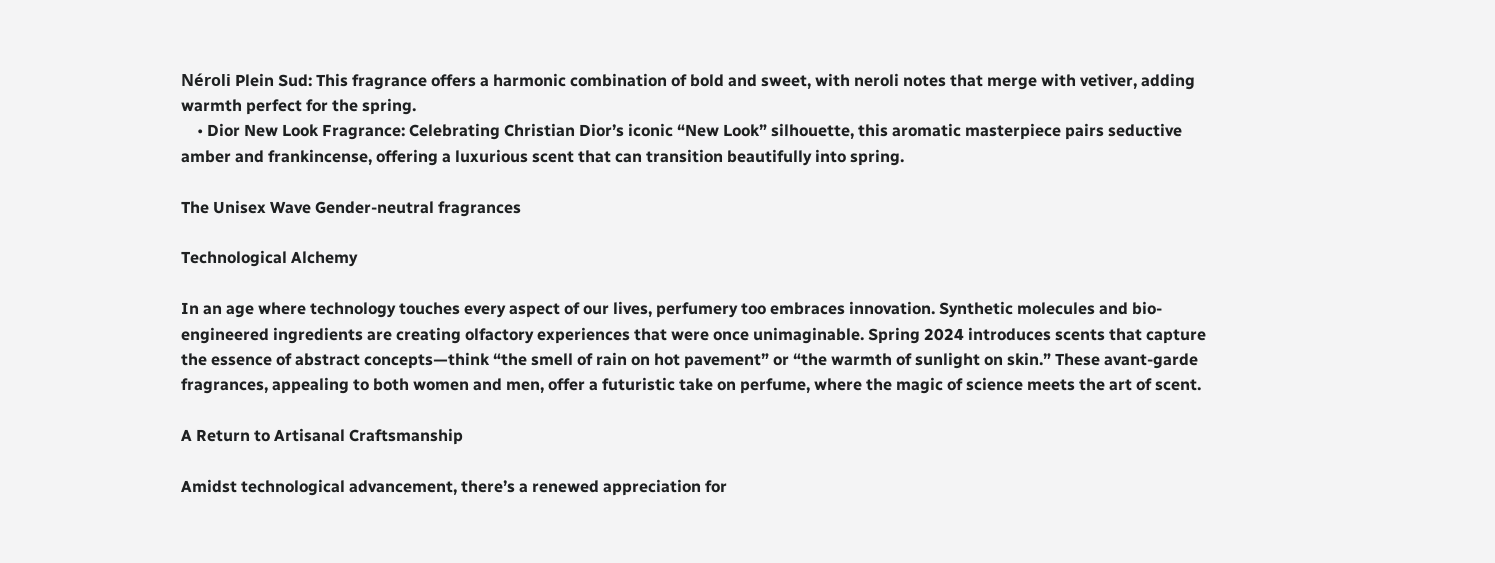Néroli Plein Sud: This fragrance offers a harmonic combination of bold and sweet, with neroli notes that merge with vetiver, adding warmth perfect for the spring.
    • Dior New Look Fragrance: Celebrating Christian Dior’s iconic “New Look” silhouette, this aromatic masterpiece pairs seductive amber and frankincense, offering a luxurious scent that can transition beautifully into spring.

The Unisex Wave Gender-neutral fragrances

Technological Alchemy

In an age where technology touches every aspect of our lives, perfumery too embraces innovation. Synthetic molecules and bio-engineered ingredients are creating olfactory experiences that were once unimaginable. Spring 2024 introduces scents that capture the essence of abstract concepts—think “the smell of rain on hot pavement” or “the warmth of sunlight on skin.” These avant-garde fragrances, appealing to both women and men, offer a futuristic take on perfume, where the magic of science meets the art of scent.

A Return to Artisanal Craftsmanship

Amidst technological advancement, there’s a renewed appreciation for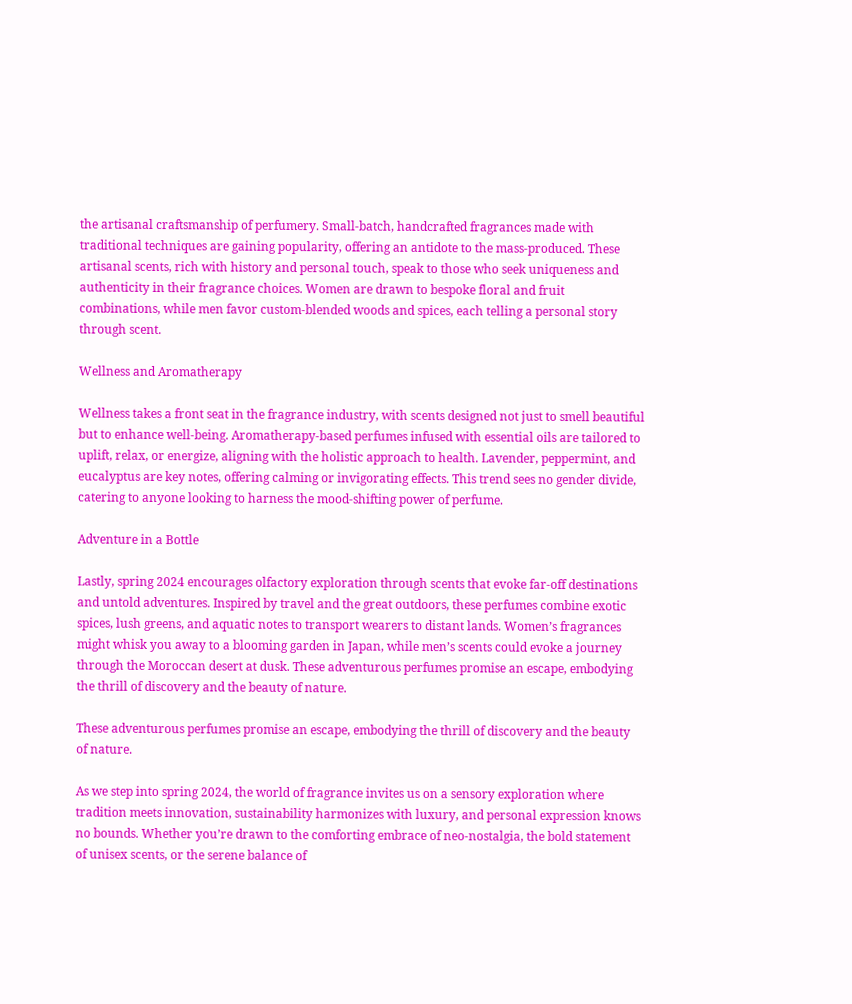the artisanal craftsmanship of perfumery. Small-batch, handcrafted fragrances made with traditional techniques are gaining popularity, offering an antidote to the mass-produced. These artisanal scents, rich with history and personal touch, speak to those who seek uniqueness and authenticity in their fragrance choices. Women are drawn to bespoke floral and fruit combinations, while men favor custom-blended woods and spices, each telling a personal story through scent.

Wellness and Aromatherapy

Wellness takes a front seat in the fragrance industry, with scents designed not just to smell beautiful but to enhance well-being. Aromatherapy-based perfumes infused with essential oils are tailored to uplift, relax, or energize, aligning with the holistic approach to health. Lavender, peppermint, and eucalyptus are key notes, offering calming or invigorating effects. This trend sees no gender divide, catering to anyone looking to harness the mood-shifting power of perfume.

Adventure in a Bottle

Lastly, spring 2024 encourages olfactory exploration through scents that evoke far-off destinations and untold adventures. Inspired by travel and the great outdoors, these perfumes combine exotic spices, lush greens, and aquatic notes to transport wearers to distant lands. Women’s fragrances might whisk you away to a blooming garden in Japan, while men’s scents could evoke a journey through the Moroccan desert at dusk. These adventurous perfumes promise an escape, embodying the thrill of discovery and the beauty of nature.

These adventurous perfumes promise an escape, embodying the thrill of discovery and the beauty of nature.

As we step into spring 2024, the world of fragrance invites us on a sensory exploration where tradition meets innovation, sustainability harmonizes with luxury, and personal expression knows no bounds. Whether you’re drawn to the comforting embrace of neo-nostalgia, the bold statement of unisex scents, or the serene balance of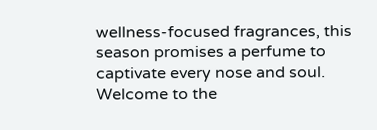wellness-focused fragrances, this season promises a perfume to captivate every nose and soul. Welcome to the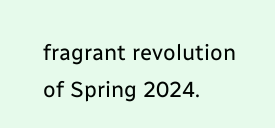fragrant revolution of Spring 2024.